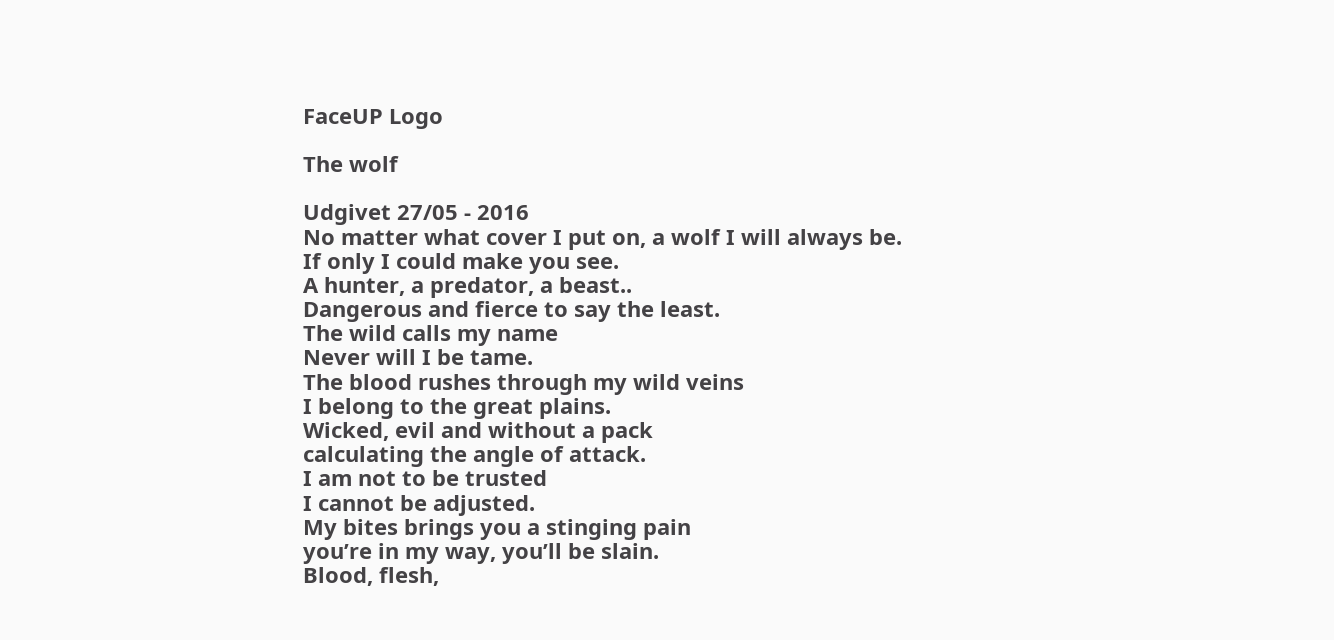FaceUP Logo

The wolf

Udgivet 27/05 - 2016
No matter what cover I put on, a wolf I will always be.
If only I could make you see.
A hunter, a predator, a beast..
Dangerous and fierce to say the least.
The wild calls my name
Never will I be tame.
The blood rushes through my wild veins
I belong to the great plains.
Wicked, evil and without a pack
calculating the angle of attack.
I am not to be trusted
I cannot be adjusted.
My bites brings you a stinging pain
you’re in my way, you’ll be slain.
Blood, flesh,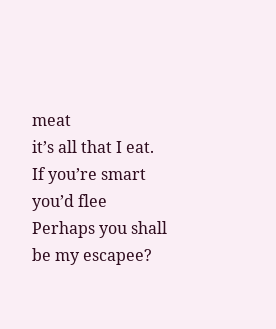meat
it’s all that I eat.
If you’re smart you’d flee
Perhaps you shall be my escapee?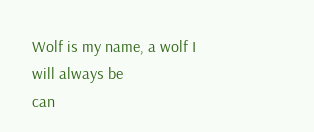Wolf is my name, a wolf I will always be
can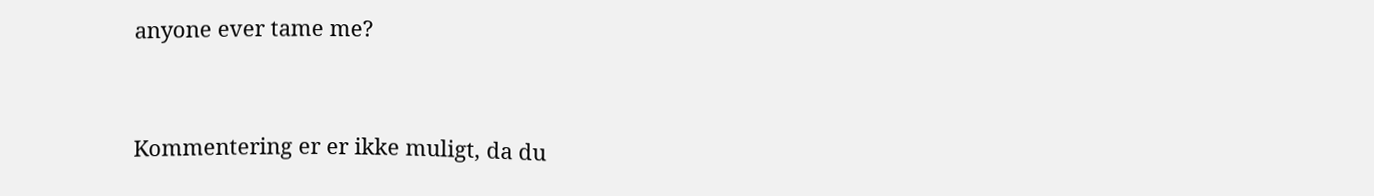anyone ever tame me?


Kommentering er er ikke muligt, da du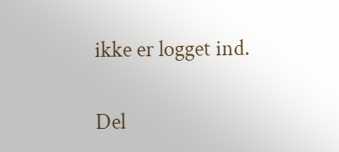ikke er logget ind.


Del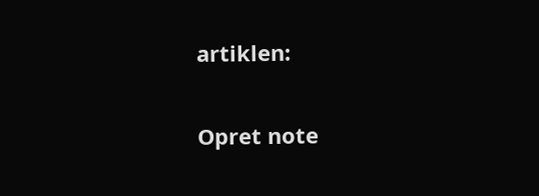artiklen:

Opret note